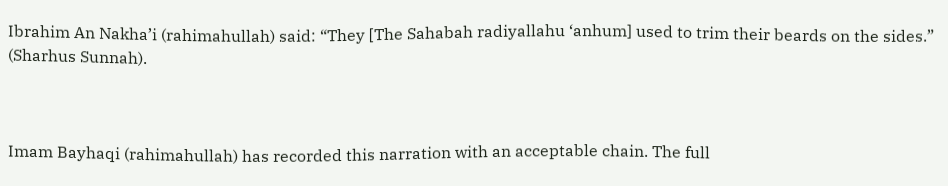Ibrahim An Nakha’i (rahimahullah) said: “They [The Sahabah radiyallahu ‘anhum] used to trim their beards on the sides.” (Sharhus Sunnah).



Imam Bayhaqi (rahimahullah) has recorded this narration with an acceptable chain. The full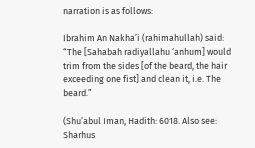narration is as follows:

Ibrahim An Nakha’i (rahimahullah) said: “The [Sahabah radiyallahu ‘anhum] would trim from the sides [of the beard, the hair exceeding one fist] and clean it, i.e. The beard.”

(Shu’abul Iman, Hadith: 6018. Also see: Sharhus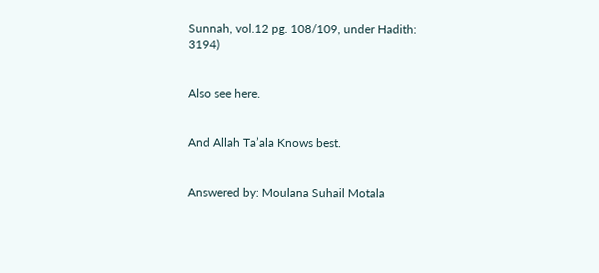Sunnah, vol.12 pg. 108/109, under Hadith: 3194)


Also see here.


And Allah Ta’ala Knows best.


Answered by: Moulana Suhail Motala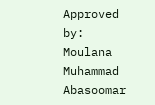Approved by: Moulana Muhammad Abasoomar